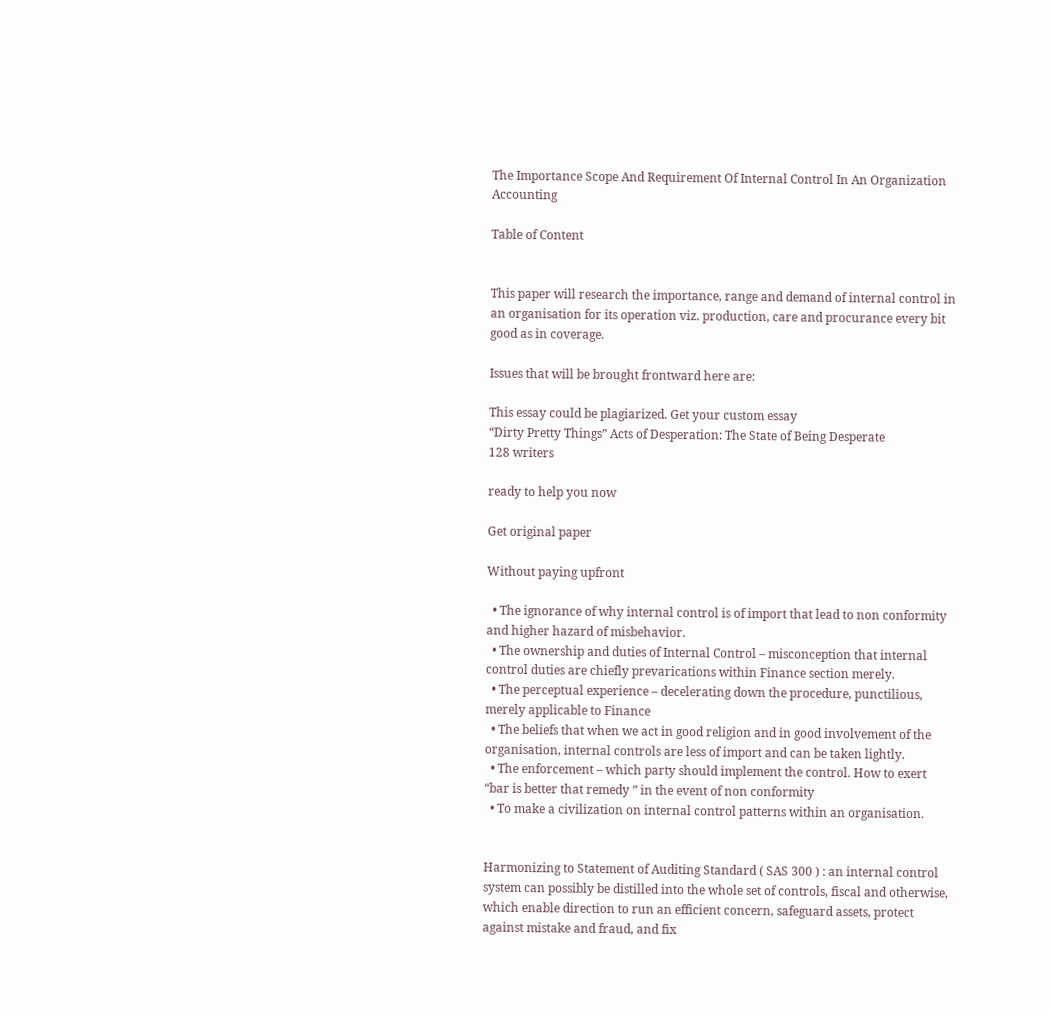The Importance Scope And Requirement Of Internal Control In An Organization Accounting

Table of Content


This paper will research the importance, range and demand of internal control in an organisation for its operation viz. production, care and procurance every bit good as in coverage.

Issues that will be brought frontward here are:

This essay could be plagiarized. Get your custom essay
“Dirty Pretty Things” Acts of Desperation: The State of Being Desperate
128 writers

ready to help you now

Get original paper

Without paying upfront

  • The ignorance of why internal control is of import that lead to non conformity and higher hazard of misbehavior.
  • The ownership and duties of Internal Control – misconception that internal control duties are chiefly prevarications within Finance section merely.
  • The perceptual experience – decelerating down the procedure, punctilious, merely applicable to Finance
  • The beliefs that when we act in good religion and in good involvement of the organisation, internal controls are less of import and can be taken lightly.
  • The enforcement – which party should implement the control. How to exert “bar is better that remedy ” in the event of non conformity
  • To make a civilization on internal control patterns within an organisation.


Harmonizing to Statement of Auditing Standard ( SAS 300 ) : an internal control system can possibly be distilled into the whole set of controls, fiscal and otherwise, which enable direction to run an efficient concern, safeguard assets, protect against mistake and fraud, and fix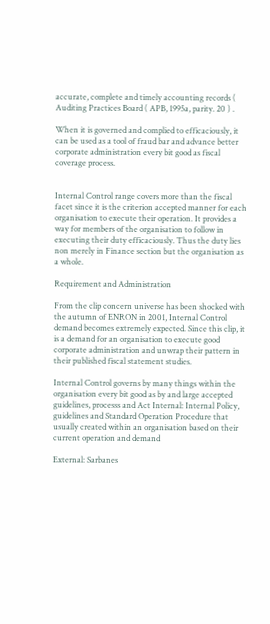accurate, complete and timely accounting records ( Auditing Practices Board ( APB, 1995a, parity. 20 ) .

When it is governed and complied to efficaciously, it can be used as a tool of fraud bar and advance better corporate administration every bit good as fiscal coverage process.


Internal Control range covers more than the fiscal facet since it is the criterion accepted manner for each organisation to execute their operation. It provides a way for members of the organisation to follow in executing their duty efficaciously. Thus the duty lies non merely in Finance section but the organisation as a whole.

Requirement and Administration

From the clip concern universe has been shocked with the autumn of ENRON in 2001, Internal Control demand becomes extremely expected. Since this clip, it is a demand for an organisation to execute good corporate administration and unwrap their pattern in their published fiscal statement studies.

Internal Control governs by many things within the organisation every bit good as by and large accepted guidelines, processs and Act Internal: Internal Policy, guidelines and Standard Operation Procedure that usually created within an organisation based on their current operation and demand

External: Sarbanes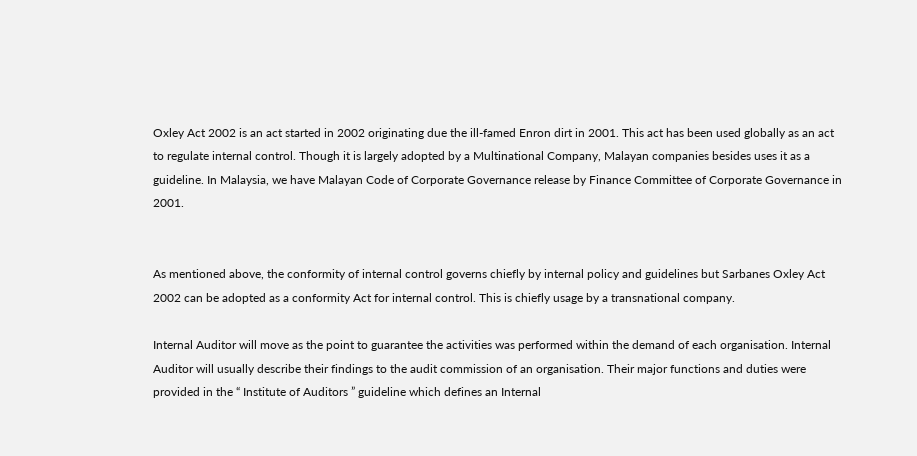Oxley Act 2002 is an act started in 2002 originating due the ill-famed Enron dirt in 2001. This act has been used globally as an act to regulate internal control. Though it is largely adopted by a Multinational Company, Malayan companies besides uses it as a guideline. In Malaysia, we have Malayan Code of Corporate Governance release by Finance Committee of Corporate Governance in 2001.


As mentioned above, the conformity of internal control governs chiefly by internal policy and guidelines but Sarbanes Oxley Act 2002 can be adopted as a conformity Act for internal control. This is chiefly usage by a transnational company.

Internal Auditor will move as the point to guarantee the activities was performed within the demand of each organisation. Internal Auditor will usually describe their findings to the audit commission of an organisation. Their major functions and duties were provided in the “ Institute of Auditors ” guideline which defines an Internal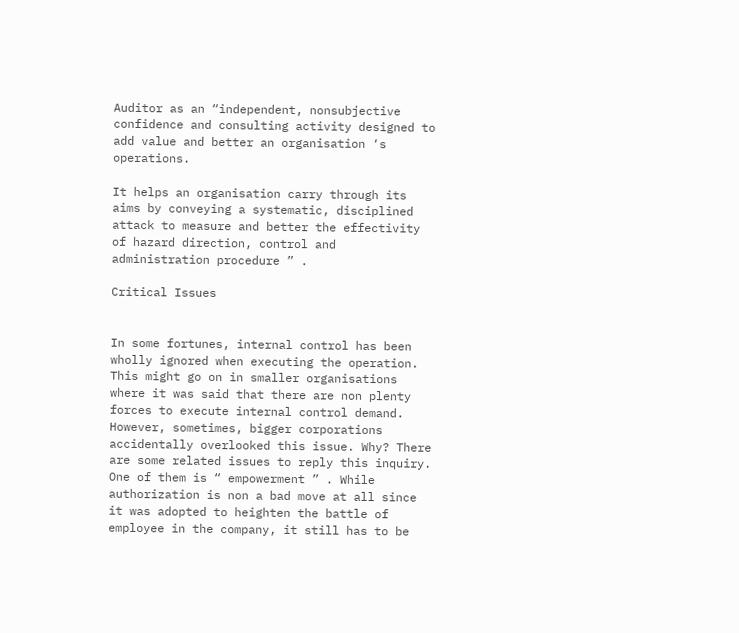Auditor as an “independent, nonsubjective confidence and consulting activity designed to add value and better an organisation ‘s operations.

It helps an organisation carry through its aims by conveying a systematic, disciplined attack to measure and better the effectivity of hazard direction, control and administration procedure ” .

Critical Issues


In some fortunes, internal control has been wholly ignored when executing the operation. This might go on in smaller organisations where it was said that there are non plenty forces to execute internal control demand. However, sometimes, bigger corporations accidentally overlooked this issue. Why? There are some related issues to reply this inquiry. One of them is “ empowerment ” . While authorization is non a bad move at all since it was adopted to heighten the battle of employee in the company, it still has to be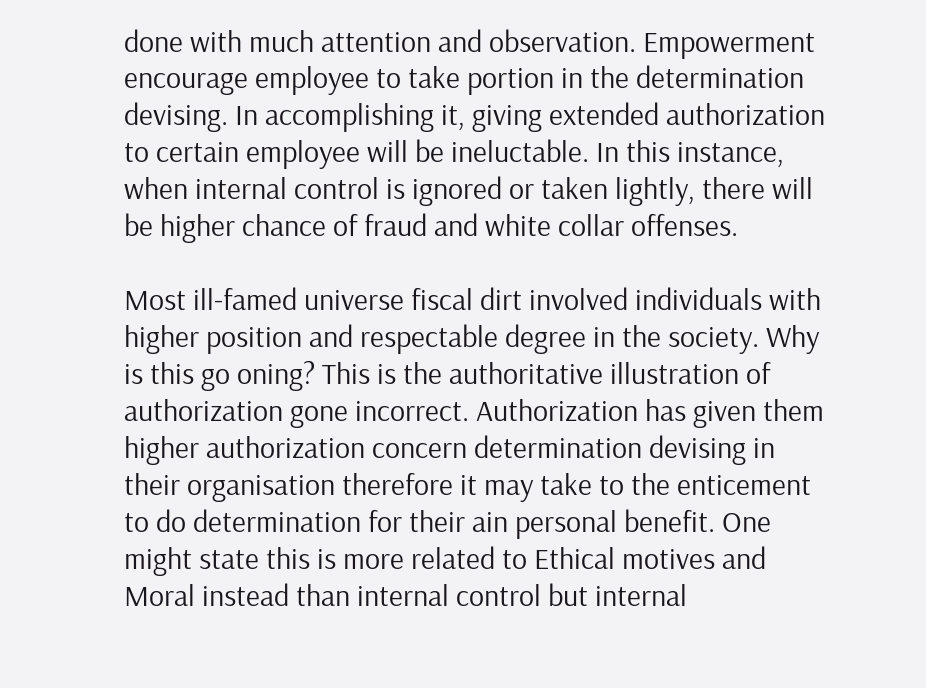done with much attention and observation. Empowerment encourage employee to take portion in the determination devising. In accomplishing it, giving extended authorization to certain employee will be ineluctable. In this instance, when internal control is ignored or taken lightly, there will be higher chance of fraud and white collar offenses.

Most ill-famed universe fiscal dirt involved individuals with higher position and respectable degree in the society. Why is this go oning? This is the authoritative illustration of authorization gone incorrect. Authorization has given them higher authorization concern determination devising in their organisation therefore it may take to the enticement to do determination for their ain personal benefit. One might state this is more related to Ethical motives and Moral instead than internal control but internal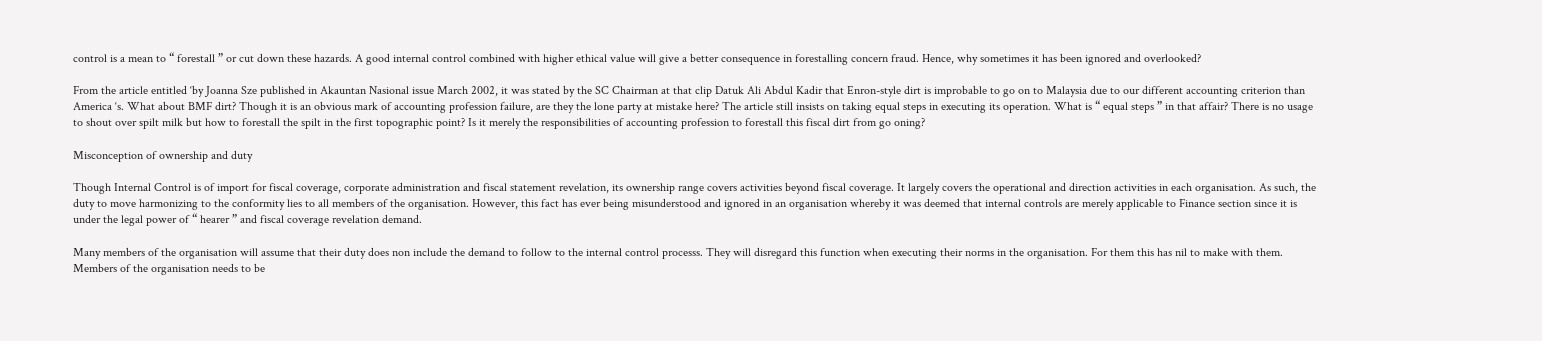control is a mean to “ forestall ” or cut down these hazards. A good internal control combined with higher ethical value will give a better consequence in forestalling concern fraud. Hence, why sometimes it has been ignored and overlooked?

From the article entitled ‘by Joanna Sze published in Akauntan Nasional issue March 2002, it was stated by the SC Chairman at that clip Datuk Ali Abdul Kadir that Enron-style dirt is improbable to go on to Malaysia due to our different accounting criterion than America ‘s. What about BMF dirt? Though it is an obvious mark of accounting profession failure, are they the lone party at mistake here? The article still insists on taking equal steps in executing its operation. What is “ equal steps ” in that affair? There is no usage to shout over spilt milk but how to forestall the spilt in the first topographic point? Is it merely the responsibilities of accounting profession to forestall this fiscal dirt from go oning?

Misconception of ownership and duty

Though Internal Control is of import for fiscal coverage, corporate administration and fiscal statement revelation, its ownership range covers activities beyond fiscal coverage. It largely covers the operational and direction activities in each organisation. As such, the duty to move harmonizing to the conformity lies to all members of the organisation. However, this fact has ever being misunderstood and ignored in an organisation whereby it was deemed that internal controls are merely applicable to Finance section since it is under the legal power of “ hearer ” and fiscal coverage revelation demand.

Many members of the organisation will assume that their duty does non include the demand to follow to the internal control processs. They will disregard this function when executing their norms in the organisation. For them this has nil to make with them. Members of the organisation needs to be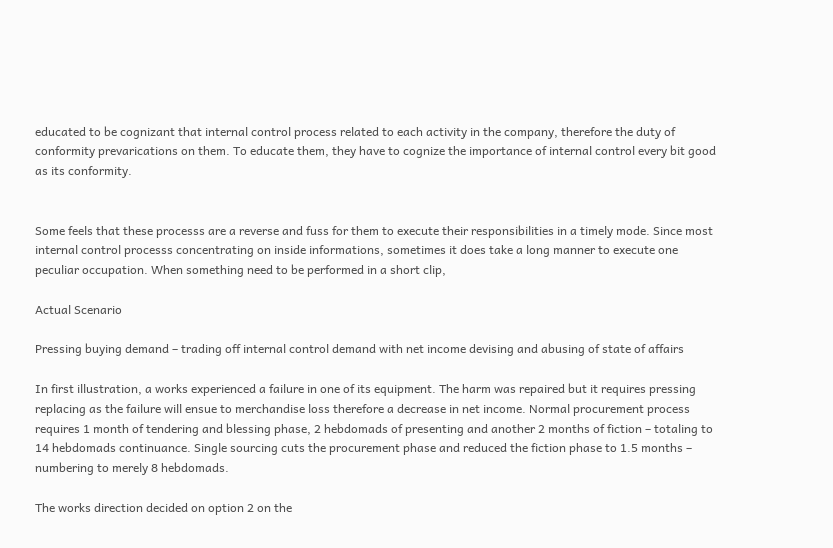educated to be cognizant that internal control process related to each activity in the company, therefore the duty of conformity prevarications on them. To educate them, they have to cognize the importance of internal control every bit good as its conformity.


Some feels that these processs are a reverse and fuss for them to execute their responsibilities in a timely mode. Since most internal control processs concentrating on inside informations, sometimes it does take a long manner to execute one peculiar occupation. When something need to be performed in a short clip,

Actual Scenario

Pressing buying demand – trading off internal control demand with net income devising and abusing of state of affairs

In first illustration, a works experienced a failure in one of its equipment. The harm was repaired but it requires pressing replacing as the failure will ensue to merchandise loss therefore a decrease in net income. Normal procurement process requires 1 month of tendering and blessing phase, 2 hebdomads of presenting and another 2 months of fiction – totaling to 14 hebdomads continuance. Single sourcing cuts the procurement phase and reduced the fiction phase to 1.5 months – numbering to merely 8 hebdomads.

The works direction decided on option 2 on the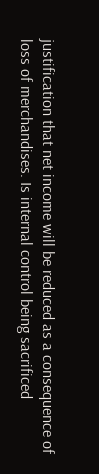justification that net income will be reduced as a consequence of loss of merchandises. Is internal control being sacrificed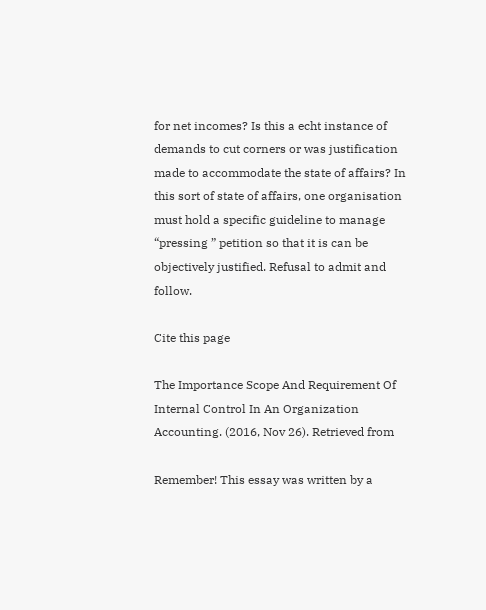for net incomes? Is this a echt instance of demands to cut corners or was justification made to accommodate the state of affairs? In this sort of state of affairs, one organisation must hold a specific guideline to manage “pressing ” petition so that it is can be objectively justified. Refusal to admit and follow.

Cite this page

The Importance Scope And Requirement Of Internal Control In An Organization Accounting. (2016, Nov 26). Retrieved from

Remember! This essay was written by a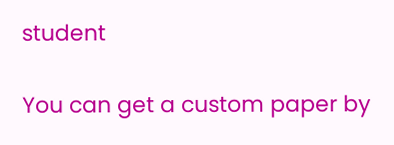student

You can get a custom paper by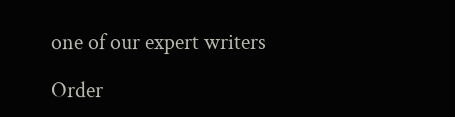one of our expert writers

Order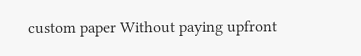custom paper Without paying upfront